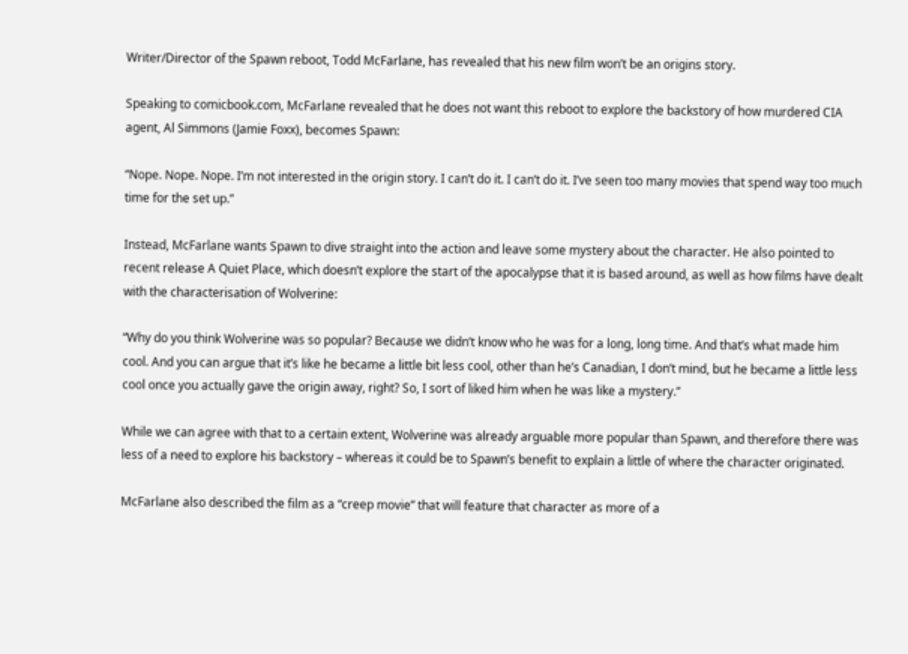Writer/Director of the Spawn reboot, Todd McFarlane, has revealed that his new film won’t be an origins story.

Speaking to comicbook.com, McFarlane revealed that he does not want this reboot to explore the backstory of how murdered CIA agent, Al Simmons (Jamie Foxx), becomes Spawn:

“Nope. Nope. Nope. I’m not interested in the origin story. I can’t do it. I can’t do it. I’ve seen too many movies that spend way too much time for the set up.”

Instead, McFarlane wants Spawn to dive straight into the action and leave some mystery about the character. He also pointed to recent release A Quiet Place, which doesn’t explore the start of the apocalypse that it is based around, as well as how films have dealt with the characterisation of Wolverine:

“Why do you think Wolverine was so popular? Because we didn’t know who he was for a long, long time. And that’s what made him cool. And you can argue that it’s like he became a little bit less cool, other than he’s Canadian, I don’t mind, but he became a little less cool once you actually gave the origin away, right? So, I sort of liked him when he was like a mystery.”

While we can agree with that to a certain extent, Wolverine was already arguable more popular than Spawn, and therefore there was less of a need to explore his backstory – whereas it could be to Spawn’s benefit to explain a little of where the character originated.

McFarlane also described the film as a “creep movie” that will feature that character as more of a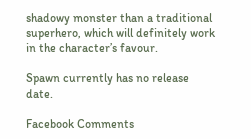shadowy monster than a traditional superhero, which will definitely work in the character’s favour.

Spawn currently has no release date.

Facebook Comments